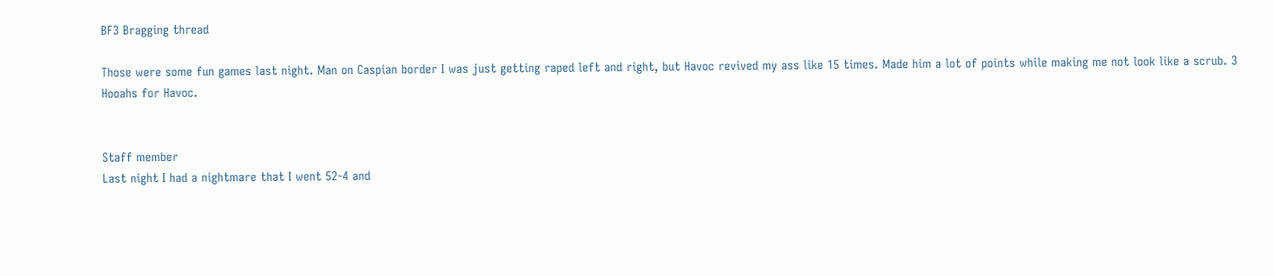BF3 Bragging thread

Those were some fun games last night. Man on Caspian border I was just getting raped left and right, but Havoc revived my ass like 15 times. Made him a lot of points while making me not look like a scrub. 3 Hooahs for Havoc.


Staff member
Last night I had a nightmare that I went 52-4 and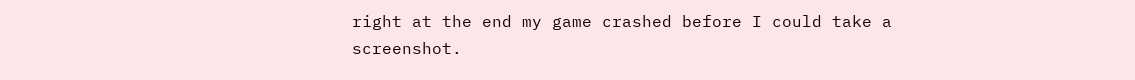right at the end my game crashed before I could take a screenshot.